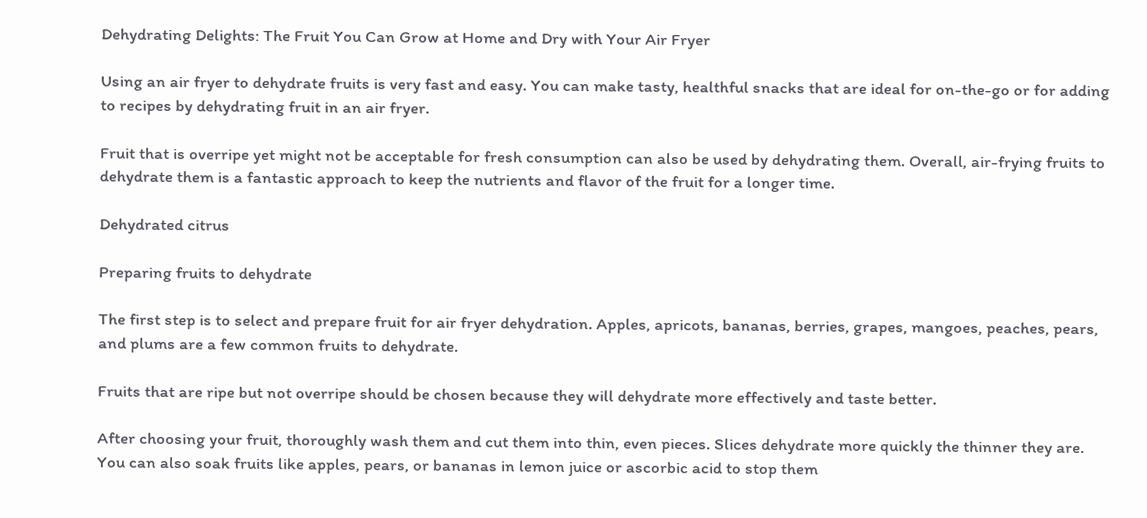Dehydrating Delights: The Fruit You Can Grow at Home and Dry with Your Air Fryer

Using an air fryer to dehydrate fruits is very fast and easy. You can make tasty, healthful snacks that are ideal for on-the-go or for adding to recipes by dehydrating fruit in an air fryer.

Fruit that is overripe yet might not be acceptable for fresh consumption can also be used by dehydrating them. Overall, air-frying fruits to dehydrate them is a fantastic approach to keep the nutrients and flavor of the fruit for a longer time.

Dehydrated citrus

Preparing fruits to dehydrate

The first step is to select and prepare fruit for air fryer dehydration. Apples, apricots, bananas, berries, grapes, mangoes, peaches, pears, and plums are a few common fruits to dehydrate.

Fruits that are ripe but not overripe should be chosen because they will dehydrate more effectively and taste better.

After choosing your fruit, thoroughly wash them and cut them into thin, even pieces. Slices dehydrate more quickly the thinner they are. You can also soak fruits like apples, pears, or bananas in lemon juice or ascorbic acid to stop them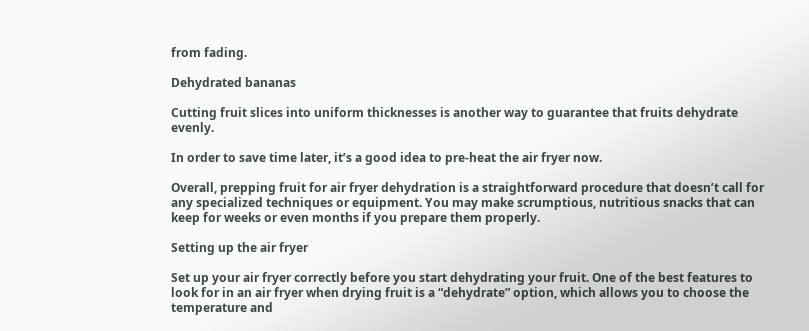from fading.

Dehydrated bananas

Cutting fruit slices into uniform thicknesses is another way to guarantee that fruits dehydrate evenly.

In order to save time later, it’s a good idea to pre-heat the air fryer now.

Overall, prepping fruit for air fryer dehydration is a straightforward procedure that doesn’t call for any specialized techniques or equipment. You may make scrumptious, nutritious snacks that can keep for weeks or even months if you prepare them properly.

Setting up the air fryer

Set up your air fryer correctly before you start dehydrating your fruit. One of the best features to look for in an air fryer when drying fruit is a “dehydrate” option, which allows you to choose the temperature and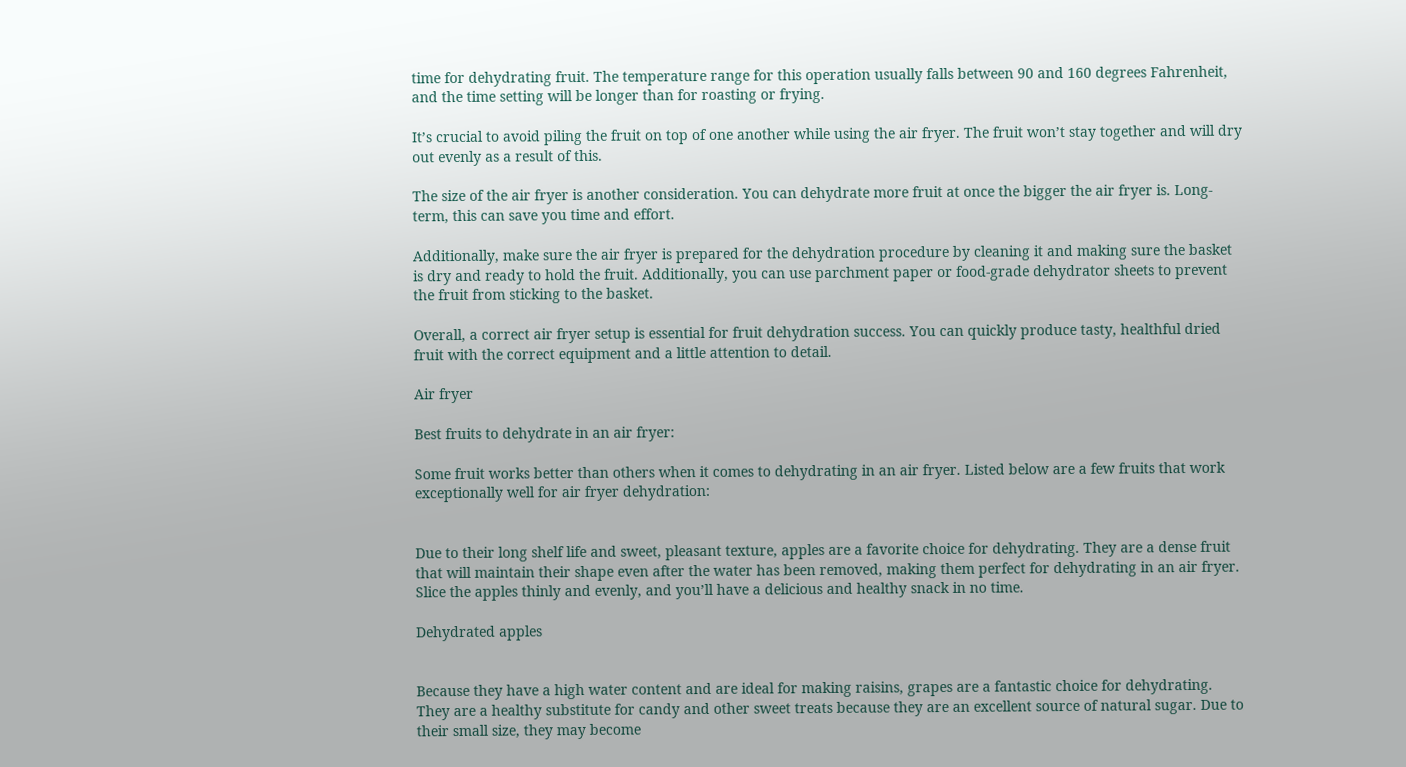time for dehydrating fruit. The temperature range for this operation usually falls between 90 and 160 degrees Fahrenheit, and the time setting will be longer than for roasting or frying.

It’s crucial to avoid piling the fruit on top of one another while using the air fryer. The fruit won’t stay together and will dry out evenly as a result of this.

The size of the air fryer is another consideration. You can dehydrate more fruit at once the bigger the air fryer is. Long-term, this can save you time and effort.

Additionally, make sure the air fryer is prepared for the dehydration procedure by cleaning it and making sure the basket is dry and ready to hold the fruit. Additionally, you can use parchment paper or food-grade dehydrator sheets to prevent the fruit from sticking to the basket.

Overall, a correct air fryer setup is essential for fruit dehydration success. You can quickly produce tasty, healthful dried fruit with the correct equipment and a little attention to detail.

Air fryer

Best fruits to dehydrate in an air fryer:

Some fruit works better than others when it comes to dehydrating in an air fryer. Listed below are a few fruits that work exceptionally well for air fryer dehydration:


Due to their long shelf life and sweet, pleasant texture, apples are a favorite choice for dehydrating. They are a dense fruit that will maintain their shape even after the water has been removed, making them perfect for dehydrating in an air fryer. Slice the apples thinly and evenly, and you’ll have a delicious and healthy snack in no time.

Dehydrated apples


Because they have a high water content and are ideal for making raisins, grapes are a fantastic choice for dehydrating. They are a healthy substitute for candy and other sweet treats because they are an excellent source of natural sugar. Due to their small size, they may become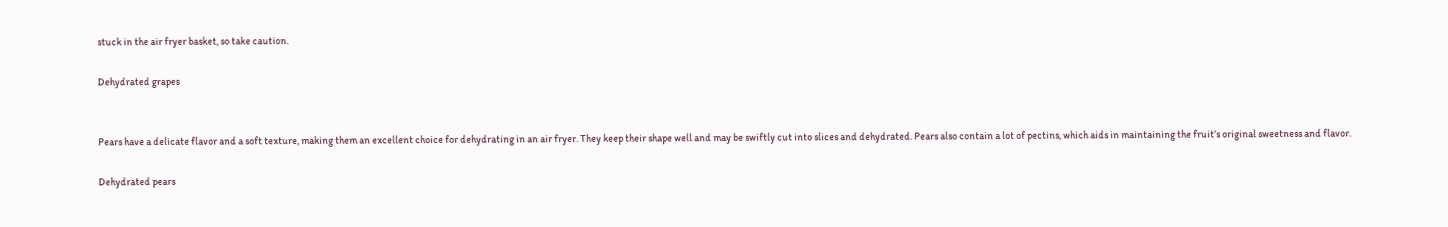stuck in the air fryer basket, so take caution.

Dehydrated grapes


Pears have a delicate flavor and a soft texture, making them an excellent choice for dehydrating in an air fryer. They keep their shape well and may be swiftly cut into slices and dehydrated. Pears also contain a lot of pectins, which aids in maintaining the fruit’s original sweetness and flavor.

Dehydrated pears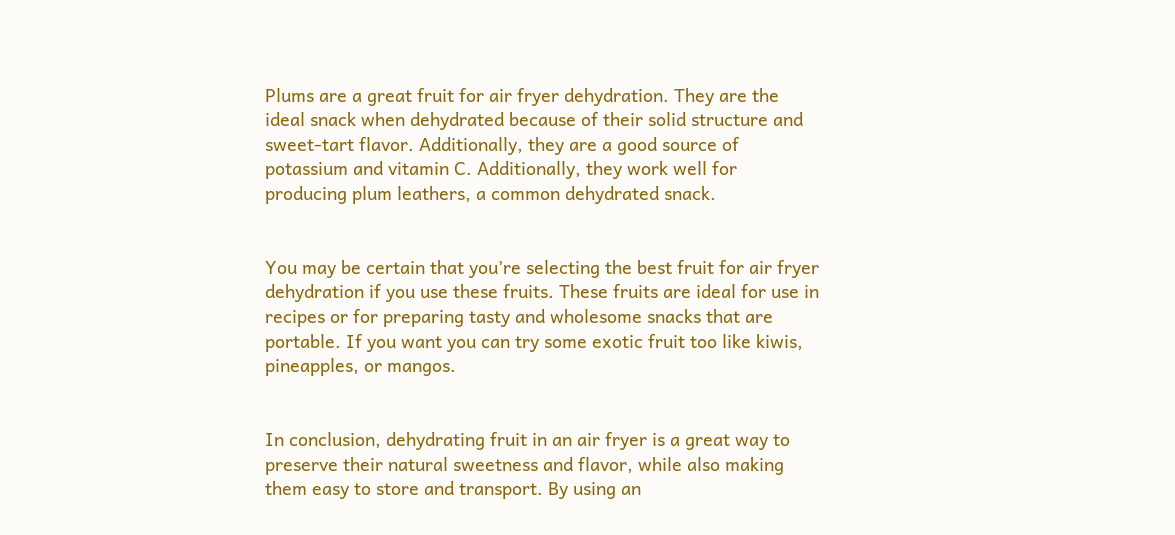Plums are a great fruit for air fryer dehydration. They are the ideal snack when dehydrated because of their solid structure and sweet-tart flavor. Additionally, they are a good source of potassium and vitamin C. Additionally, they work well for producing plum leathers, a common dehydrated snack.


You may be certain that you’re selecting the best fruit for air fryer dehydration if you use these fruits. These fruits are ideal for use in recipes or for preparing tasty and wholesome snacks that are portable. If you want you can try some exotic fruit too like kiwis, pineapples, or mangos.


In conclusion, dehydrating fruit in an air fryer is a great way to preserve their natural sweetness and flavor, while also making them easy to store and transport. By using an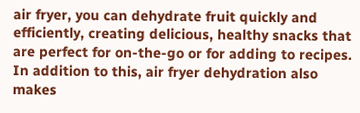air fryer, you can dehydrate fruit quickly and efficiently, creating delicious, healthy snacks that are perfect for on-the-go or for adding to recipes. In addition to this, air fryer dehydration also makes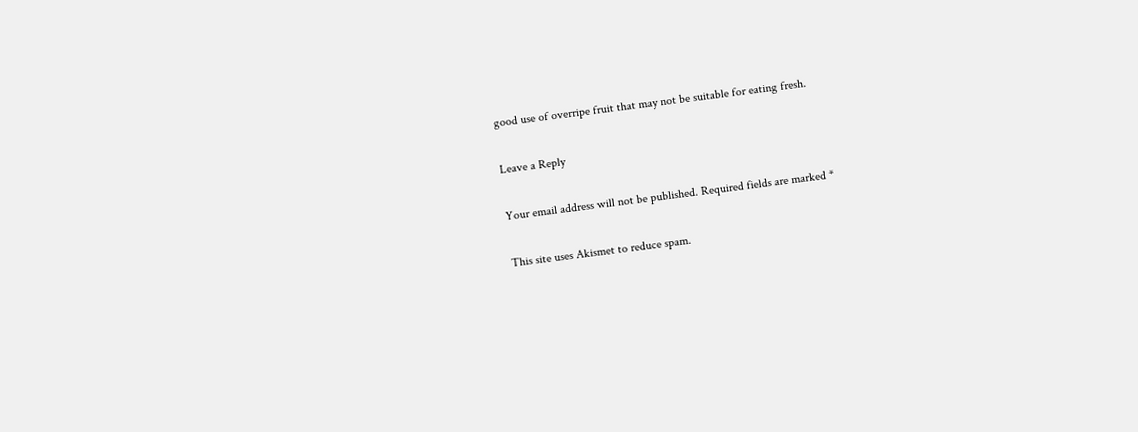good use of overripe fruit that may not be suitable for eating fresh.

Leave a Reply

Your email address will not be published. Required fields are marked *

This site uses Akismet to reduce spam.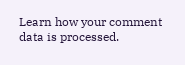Learn how your comment data is processed.